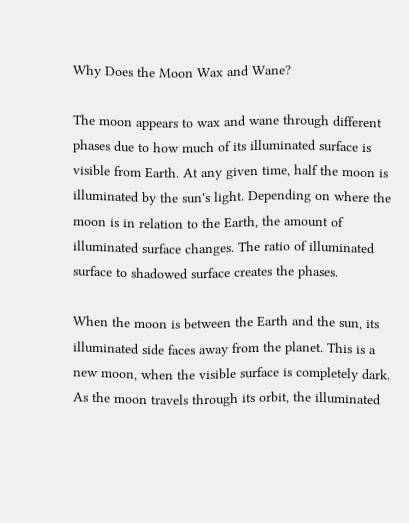Why Does the Moon Wax and Wane?

The moon appears to wax and wane through different phases due to how much of its illuminated surface is visible from Earth. At any given time, half the moon is illuminated by the sun's light. Depending on where the moon is in relation to the Earth, the amount of illuminated surface changes. The ratio of illuminated surface to shadowed surface creates the phases.

When the moon is between the Earth and the sun, its illuminated side faces away from the planet. This is a new moon, when the visible surface is completely dark. As the moon travels through its orbit, the illuminated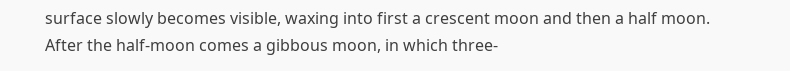surface slowly becomes visible, waxing into first a crescent moon and then a half moon. After the half-moon comes a gibbous moon, in which three-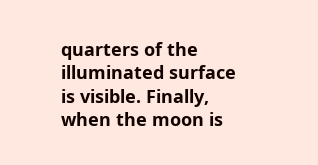quarters of the illuminated surface is visible. Finally, when the moon is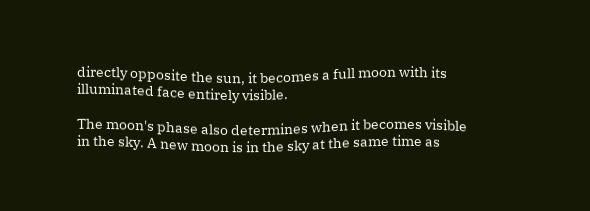directly opposite the sun, it becomes a full moon with its illuminated face entirely visible.

The moon's phase also determines when it becomes visible in the sky. A new moon is in the sky at the same time as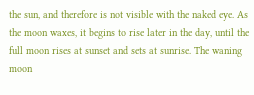the sun, and therefore is not visible with the naked eye. As the moon waxes, it begins to rise later in the day, until the full moon rises at sunset and sets at sunrise. The waning moon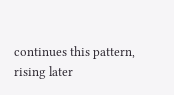continues this pattern, rising later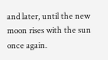and later, until the new moon rises with the sun once again.